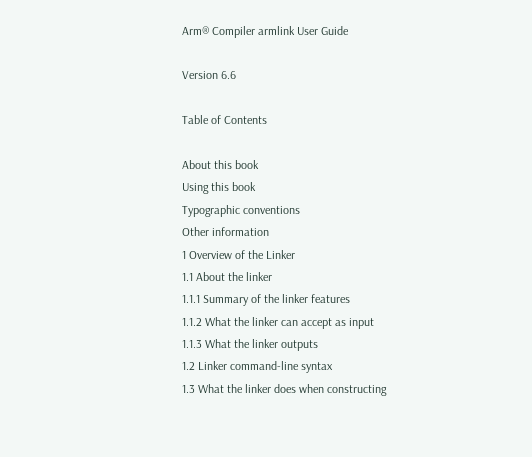Arm® Compiler armlink User Guide

Version 6.6

Table of Contents

About this book
Using this book
Typographic conventions
Other information
1 Overview of the Linker
1.1 About the linker
1.1.1 Summary of the linker features
1.1.2 What the linker can accept as input
1.1.3 What the linker outputs
1.2 Linker command-line syntax
1.3 What the linker does when constructing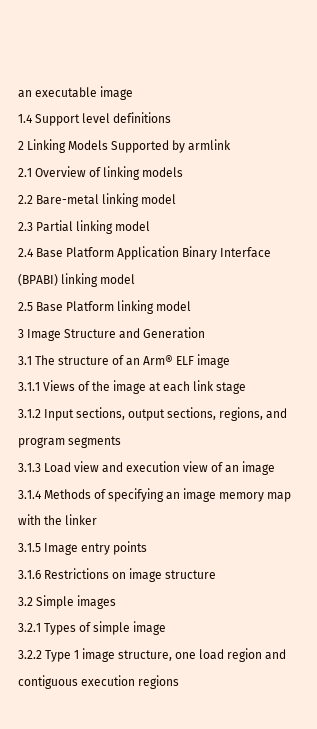an executable image
1.4 Support level definitions
2 Linking Models Supported by armlink
2.1 Overview of linking models
2.2 Bare-metal linking model
2.3 Partial linking model
2.4 Base Platform Application Binary Interface (BPABI) linking model
2.5 Base Platform linking model
3 Image Structure and Generation
3.1 The structure of an Arm® ELF image
3.1.1 Views of the image at each link stage
3.1.2 Input sections, output sections, regions, and program segments
3.1.3 Load view and execution view of an image
3.1.4 Methods of specifying an image memory map with the linker
3.1.5 Image entry points
3.1.6 Restrictions on image structure
3.2 Simple images
3.2.1 Types of simple image
3.2.2 Type 1 image structure, one load region and contiguous execution regions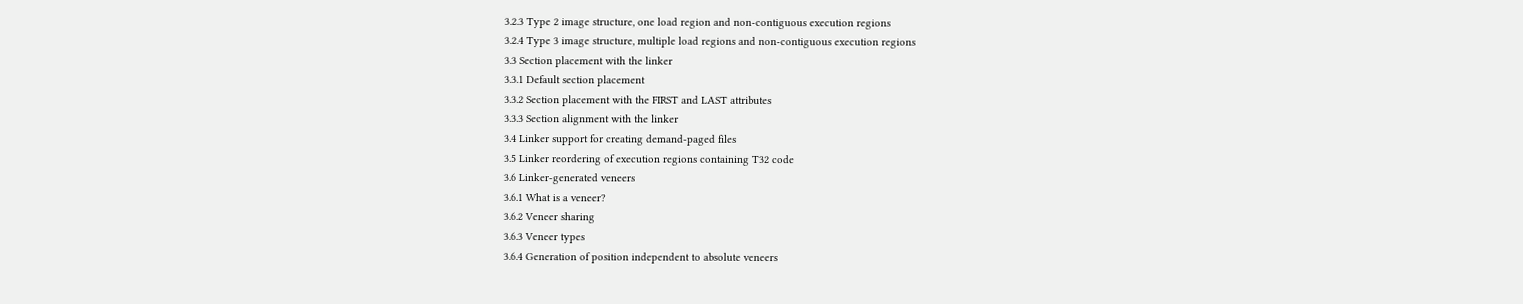3.2.3 Type 2 image structure, one load region and non-contiguous execution regions
3.2.4 Type 3 image structure, multiple load regions and non-contiguous execution regions
3.3 Section placement with the linker
3.3.1 Default section placement
3.3.2 Section placement with the FIRST and LAST attributes
3.3.3 Section alignment with the linker
3.4 Linker support for creating demand-paged files
3.5 Linker reordering of execution regions containing T32 code
3.6 Linker-generated veneers
3.6.1 What is a veneer?
3.6.2 Veneer sharing
3.6.3 Veneer types
3.6.4 Generation of position independent to absolute veneers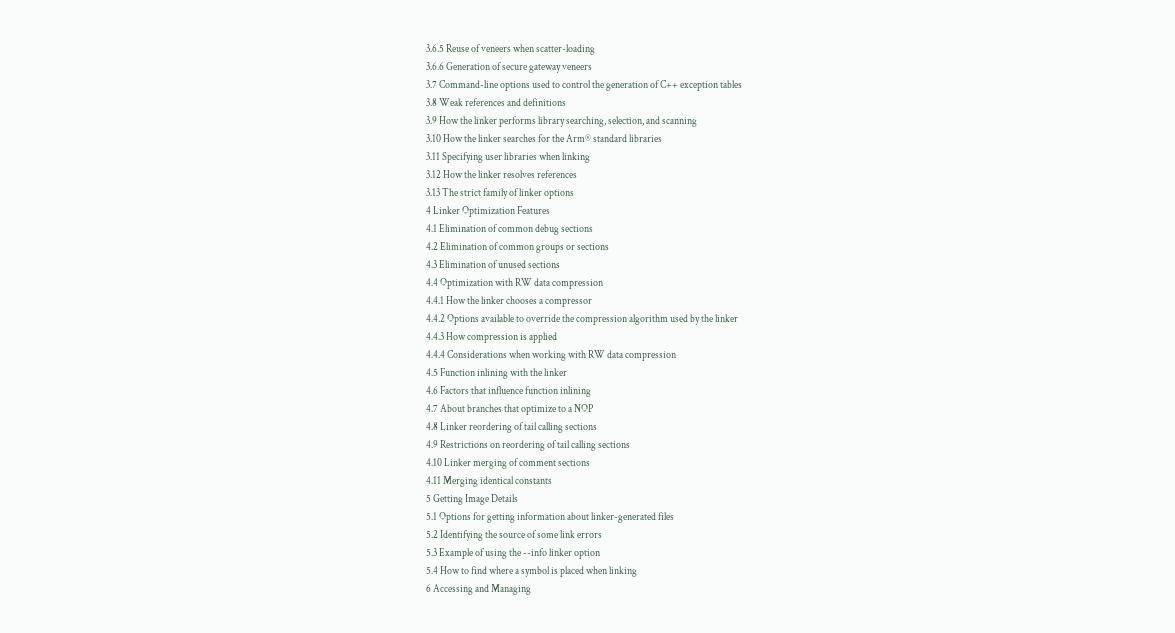3.6.5 Reuse of veneers when scatter-loading
3.6.6 Generation of secure gateway veneers
3.7 Command-line options used to control the generation of C++ exception tables
3.8 Weak references and definitions
3.9 How the linker performs library searching, selection, and scanning
3.10 How the linker searches for the Arm® standard libraries
3.11 Specifying user libraries when linking
3.12 How the linker resolves references
3.13 The strict family of linker options
4 Linker Optimization Features
4.1 Elimination of common debug sections
4.2 Elimination of common groups or sections
4.3 Elimination of unused sections
4.4 Optimization with RW data compression
4.4.1 How the linker chooses a compressor
4.4.2 Options available to override the compression algorithm used by the linker
4.4.3 How compression is applied
4.4.4 Considerations when working with RW data compression
4.5 Function inlining with the linker
4.6 Factors that influence function inlining
4.7 About branches that optimize to a NOP
4.8 Linker reordering of tail calling sections
4.9 Restrictions on reordering of tail calling sections
4.10 Linker merging of comment sections
4.11 Merging identical constants
5 Getting Image Details
5.1 Options for getting information about linker-generated files
5.2 Identifying the source of some link errors
5.3 Example of using the --info linker option
5.4 How to find where a symbol is placed when linking
6 Accessing and Managing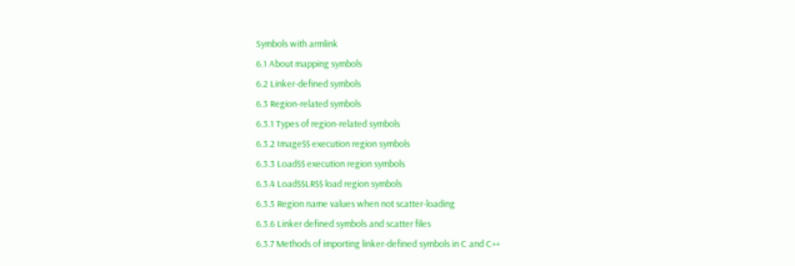Symbols with armlink
6.1 About mapping symbols
6.2 Linker-defined symbols
6.3 Region-related symbols
6.3.1 Types of region-related symbols
6.3.2 Image$$ execution region symbols
6.3.3 Load$$ execution region symbols
6.3.4 Load$$LR$$ load region symbols
6.3.5 Region name values when not scatter-loading
6.3.6 Linker defined symbols and scatter files
6.3.7 Methods of importing linker-defined symbols in C and C++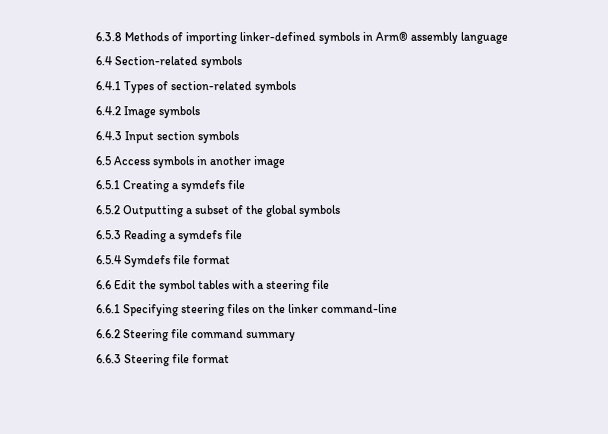6.3.8 Methods of importing linker-defined symbols in Arm® assembly language
6.4 Section-related symbols
6.4.1 Types of section-related symbols
6.4.2 Image symbols
6.4.3 Input section symbols
6.5 Access symbols in another image
6.5.1 Creating a symdefs file
6.5.2 Outputting a subset of the global symbols
6.5.3 Reading a symdefs file
6.5.4 Symdefs file format
6.6 Edit the symbol tables with a steering file
6.6.1 Specifying steering files on the linker command-line
6.6.2 Steering file command summary
6.6.3 Steering file format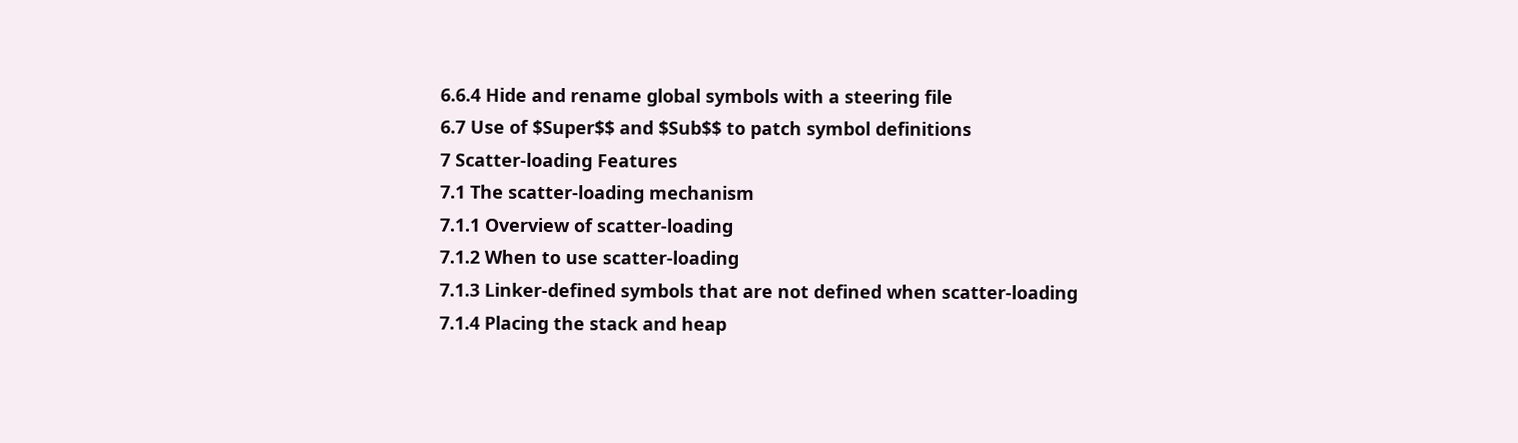6.6.4 Hide and rename global symbols with a steering file
6.7 Use of $Super$$ and $Sub$$ to patch symbol definitions
7 Scatter-loading Features
7.1 The scatter-loading mechanism
7.1.1 Overview of scatter-loading
7.1.2 When to use scatter-loading
7.1.3 Linker-defined symbols that are not defined when scatter-loading
7.1.4 Placing the stack and heap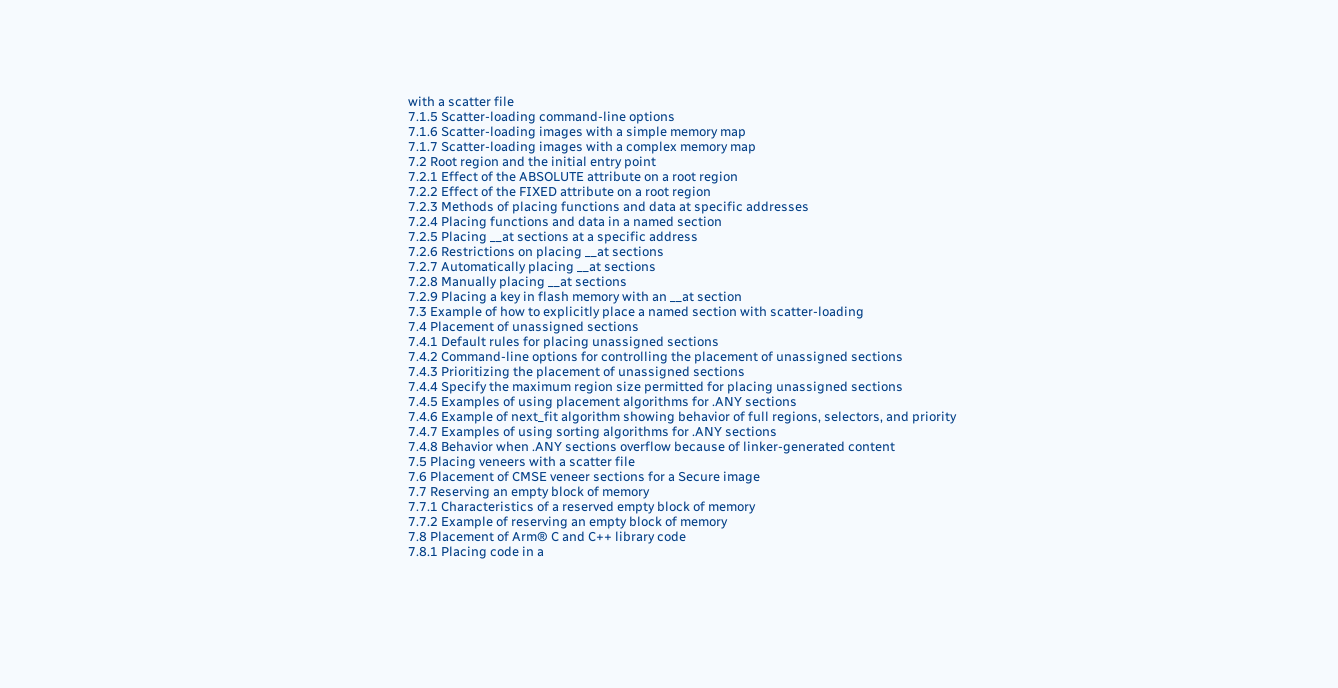with a scatter file
7.1.5 Scatter-loading command-line options
7.1.6 Scatter-loading images with a simple memory map
7.1.7 Scatter-loading images with a complex memory map
7.2 Root region and the initial entry point
7.2.1 Effect of the ABSOLUTE attribute on a root region
7.2.2 Effect of the FIXED attribute on a root region
7.2.3 Methods of placing functions and data at specific addresses
7.2.4 Placing functions and data in a named section
7.2.5 Placing __at sections at a specific address
7.2.6 Restrictions on placing __at sections
7.2.7 Automatically placing __at sections
7.2.8 Manually placing __at sections
7.2.9 Placing a key in flash memory with an __at section
7.3 Example of how to explicitly place a named section with scatter-loading
7.4 Placement of unassigned sections
7.4.1 Default rules for placing unassigned sections
7.4.2 Command-line options for controlling the placement of unassigned sections
7.4.3 Prioritizing the placement of unassigned sections
7.4.4 Specify the maximum region size permitted for placing unassigned sections
7.4.5 Examples of using placement algorithms for .ANY sections
7.4.6 Example of next_fit algorithm showing behavior of full regions, selectors, and priority
7.4.7 Examples of using sorting algorithms for .ANY sections
7.4.8 Behavior when .ANY sections overflow because of linker-generated content
7.5 Placing veneers with a scatter file
7.6 Placement of CMSE veneer sections for a Secure image
7.7 Reserving an empty block of memory
7.7.1 Characteristics of a reserved empty block of memory
7.7.2 Example of reserving an empty block of memory
7.8 Placement of Arm® C and C++ library code
7.8.1 Placing code in a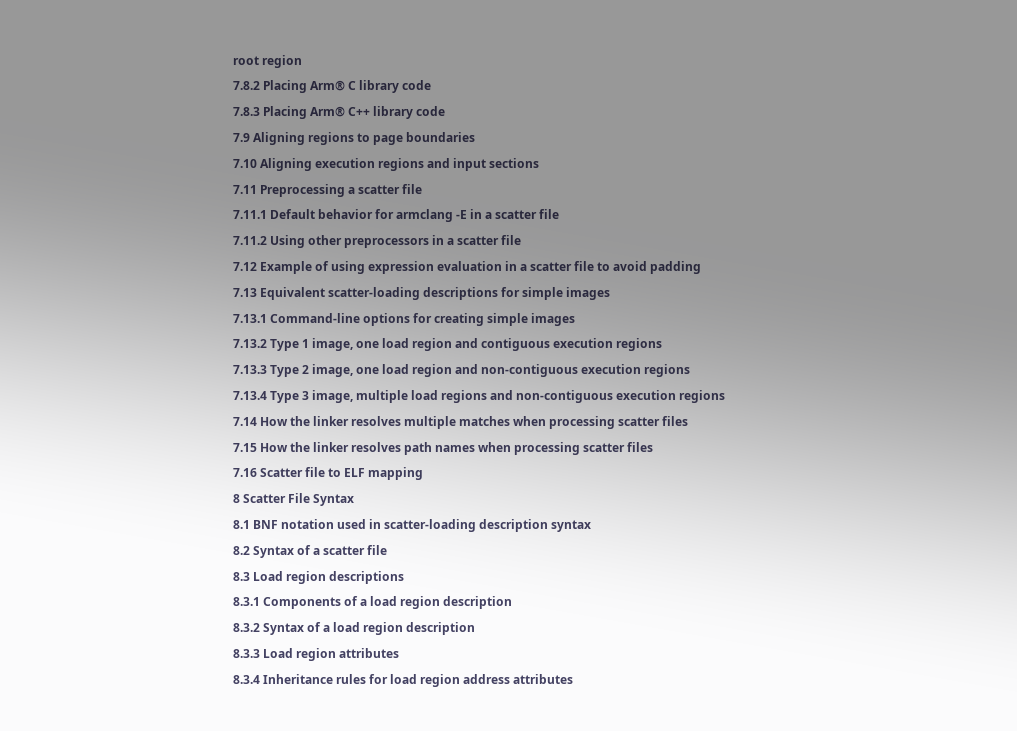root region
7.8.2 Placing Arm® C library code
7.8.3 Placing Arm® C++ library code
7.9 Aligning regions to page boundaries
7.10 Aligning execution regions and input sections
7.11 Preprocessing a scatter file
7.11.1 Default behavior for armclang -E in a scatter file
7.11.2 Using other preprocessors in a scatter file
7.12 Example of using expression evaluation in a scatter file to avoid padding
7.13 Equivalent scatter-loading descriptions for simple images
7.13.1 Command-line options for creating simple images
7.13.2 Type 1 image, one load region and contiguous execution regions
7.13.3 Type 2 image, one load region and non-contiguous execution regions
7.13.4 Type 3 image, multiple load regions and non-contiguous execution regions
7.14 How the linker resolves multiple matches when processing scatter files
7.15 How the linker resolves path names when processing scatter files
7.16 Scatter file to ELF mapping
8 Scatter File Syntax
8.1 BNF notation used in scatter-loading description syntax
8.2 Syntax of a scatter file
8.3 Load region descriptions
8.3.1 Components of a load region description
8.3.2 Syntax of a load region description
8.3.3 Load region attributes
8.3.4 Inheritance rules for load region address attributes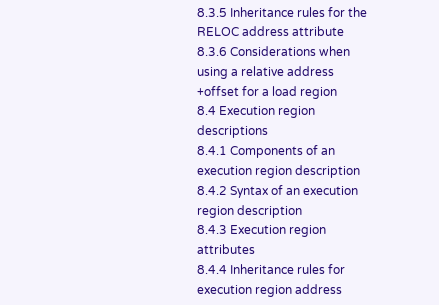8.3.5 Inheritance rules for the RELOC address attribute
8.3.6 Considerations when using a relative address +offset for a load region
8.4 Execution region descriptions
8.4.1 Components of an execution region description
8.4.2 Syntax of an execution region description
8.4.3 Execution region attributes
8.4.4 Inheritance rules for execution region address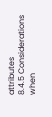attributes
8.4.5 Considerations when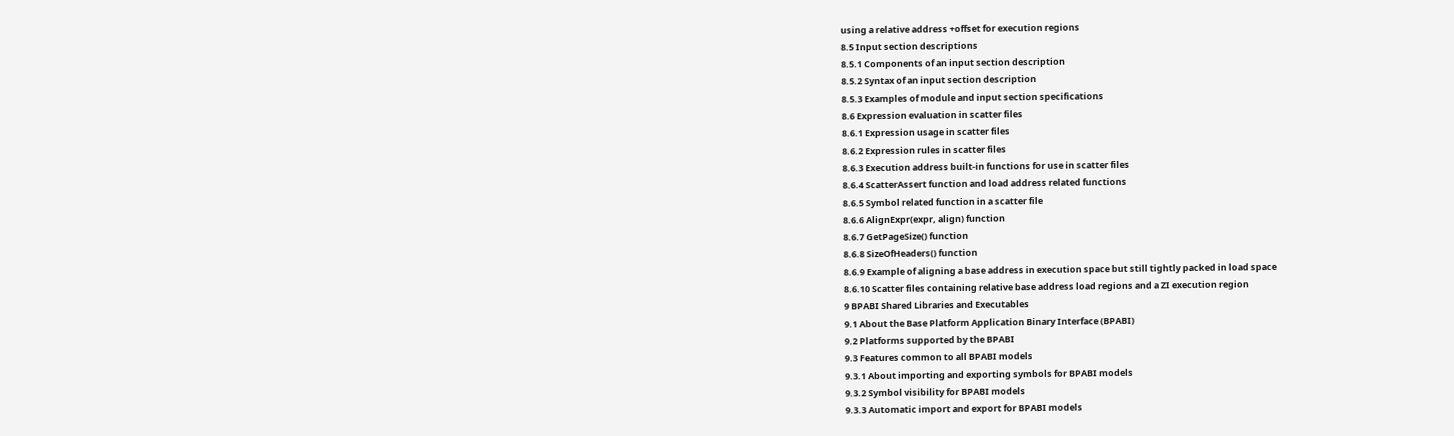using a relative address +offset for execution regions
8.5 Input section descriptions
8.5.1 Components of an input section description
8.5.2 Syntax of an input section description
8.5.3 Examples of module and input section specifications
8.6 Expression evaluation in scatter files
8.6.1 Expression usage in scatter files
8.6.2 Expression rules in scatter files
8.6.3 Execution address built-in functions for use in scatter files
8.6.4 ScatterAssert function and load address related functions
8.6.5 Symbol related function in a scatter file
8.6.6 AlignExpr(expr, align) function
8.6.7 GetPageSize() function
8.6.8 SizeOfHeaders() function
8.6.9 Example of aligning a base address in execution space but still tightly packed in load space
8.6.10 Scatter files containing relative base address load regions and a ZI execution region
9 BPABI Shared Libraries and Executables
9.1 About the Base Platform Application Binary Interface (BPABI)
9.2 Platforms supported by the BPABI
9.3 Features common to all BPABI models
9.3.1 About importing and exporting symbols for BPABI models
9.3.2 Symbol visibility for BPABI models
9.3.3 Automatic import and export for BPABI models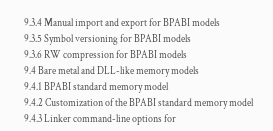9.3.4 Manual import and export for BPABI models
9.3.5 Symbol versioning for BPABI models
9.3.6 RW compression for BPABI models
9.4 Bare metal and DLL-like memory models
9.4.1 BPABI standard memory model
9.4.2 Customization of the BPABI standard memory model
9.4.3 Linker command-line options for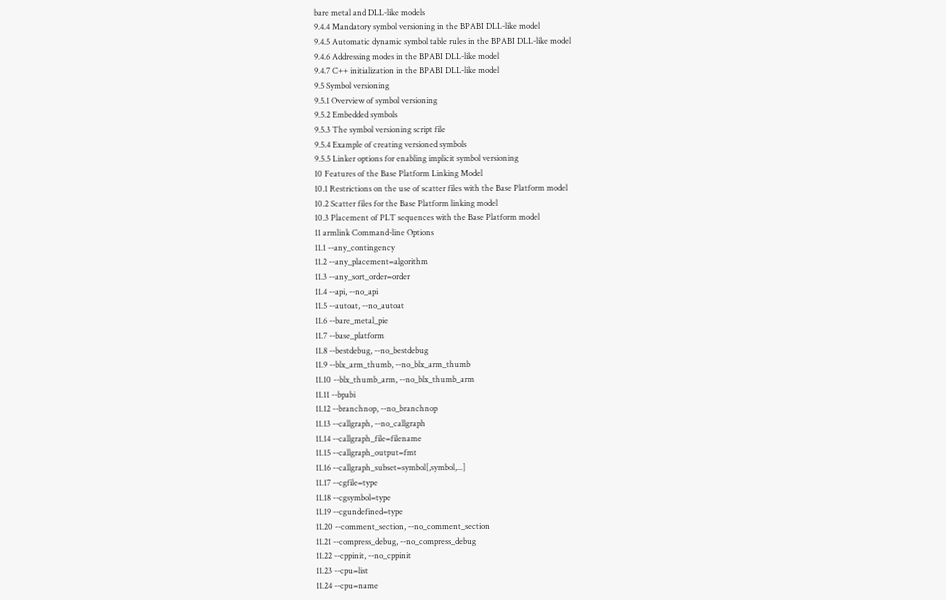bare metal and DLL-like models
9.4.4 Mandatory symbol versioning in the BPABI DLL-like model
9.4.5 Automatic dynamic symbol table rules in the BPABI DLL-like model
9.4.6 Addressing modes in the BPABI DLL-like model
9.4.7 C++ initialization in the BPABI DLL-like model
9.5 Symbol versioning
9.5.1 Overview of symbol versioning
9.5.2 Embedded symbols
9.5.3 The symbol versioning script file
9.5.4 Example of creating versioned symbols
9.5.5 Linker options for enabling implicit symbol versioning
10 Features of the Base Platform Linking Model
10.1 Restrictions on the use of scatter files with the Base Platform model
10.2 Scatter files for the Base Platform linking model
10.3 Placement of PLT sequences with the Base Platform model
11 armlink Command-line Options
11.1 --any_contingency
11.2 --any_placement=algorithm
11.3 --any_sort_order=order
11.4 --api, --no_api
11.5 --autoat, --no_autoat
11.6 --bare_metal_pie
11.7 --base_platform
11.8 --bestdebug, --no_bestdebug
11.9 --blx_arm_thumb, --no_blx_arm_thumb
11.10 --blx_thumb_arm, --no_blx_thumb_arm
11.11 --bpabi
11.12 --branchnop, --no_branchnop
11.13 --callgraph, --no_callgraph
11.14 --callgraph_file=filename
11.15 --callgraph_output=fmt
11.16 --callgraph_subset=symbol[,symbol,...]
11.17 --cgfile=type
11.18 --cgsymbol=type
11.19 --cgundefined=type
11.20 --comment_section, --no_comment_section
11.21 --compress_debug, --no_compress_debug
11.22 --cppinit, --no_cppinit
11.23 --cpu=list
11.24 --cpu=name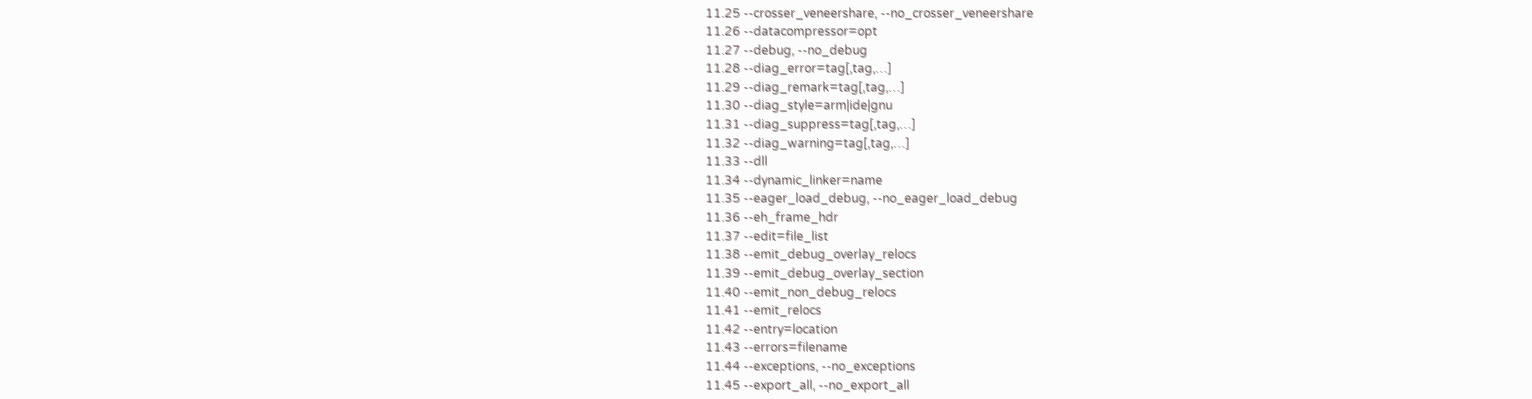11.25 --crosser_veneershare, --no_crosser_veneershare
11.26 --datacompressor=opt
11.27 --debug, --no_debug
11.28 --diag_error=tag[,tag,…]
11.29 --diag_remark=tag[,tag,…]
11.30 --diag_style=arm|ide|gnu
11.31 --diag_suppress=tag[,tag,…]
11.32 --diag_warning=tag[,tag,…]
11.33 --dll
11.34 --dynamic_linker=name
11.35 --eager_load_debug, --no_eager_load_debug
11.36 --eh_frame_hdr
11.37 --edit=file_list
11.38 --emit_debug_overlay_relocs
11.39 --emit_debug_overlay_section
11.40 --emit_non_debug_relocs
11.41 --emit_relocs
11.42 --entry=location
11.43 --errors=filename
11.44 --exceptions, --no_exceptions
11.45 --export_all, --no_export_all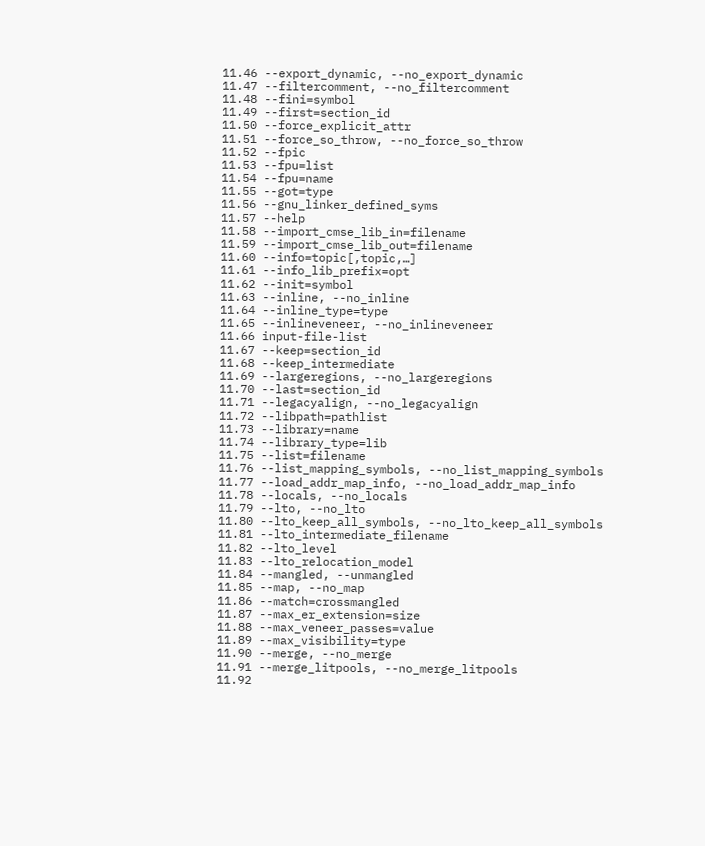11.46 --export_dynamic, --no_export_dynamic
11.47 --filtercomment, --no_filtercomment
11.48 --fini=symbol
11.49 --first=section_id
11.50 --force_explicit_attr
11.51 --force_so_throw, --no_force_so_throw
11.52 --fpic
11.53 --fpu=list
11.54 --fpu=name
11.55 --got=type
11.56 --gnu_linker_defined_syms
11.57 --help
11.58 --import_cmse_lib_in=filename
11.59 --import_cmse_lib_out=filename
11.60 --info=topic[,topic,…]
11.61 --info_lib_prefix=opt
11.62 --init=symbol
11.63 --inline, --no_inline
11.64 --inline_type=type
11.65 --inlineveneer, --no_inlineveneer
11.66 input-file-list
11.67 --keep=section_id
11.68 --keep_intermediate
11.69 --largeregions, --no_largeregions
11.70 --last=section_id
11.71 --legacyalign, --no_legacyalign
11.72 --libpath=pathlist
11.73 --library=name
11.74 --library_type=lib
11.75 --list=filename
11.76 --list_mapping_symbols, --no_list_mapping_symbols
11.77 --load_addr_map_info, --no_load_addr_map_info
11.78 --locals, --no_locals
11.79 --lto, --no_lto
11.80 --lto_keep_all_symbols, --no_lto_keep_all_symbols
11.81 --lto_intermediate_filename
11.82 --lto_level
11.83 --lto_relocation_model
11.84 --mangled, --unmangled
11.85 --map, --no_map
11.86 --match=crossmangled
11.87 --max_er_extension=size
11.88 --max_veneer_passes=value
11.89 --max_visibility=type
11.90 --merge, --no_merge
11.91 --merge_litpools, --no_merge_litpools
11.92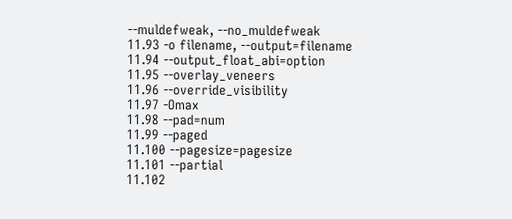--muldefweak, --no_muldefweak
11.93 -o filename, --output=filename
11.94 --output_float_abi=option
11.95 --overlay_veneers
11.96 --override_visibility
11.97 -Omax
11.98 --pad=num
11.99 --paged
11.100 --pagesize=pagesize
11.101 --partial
11.102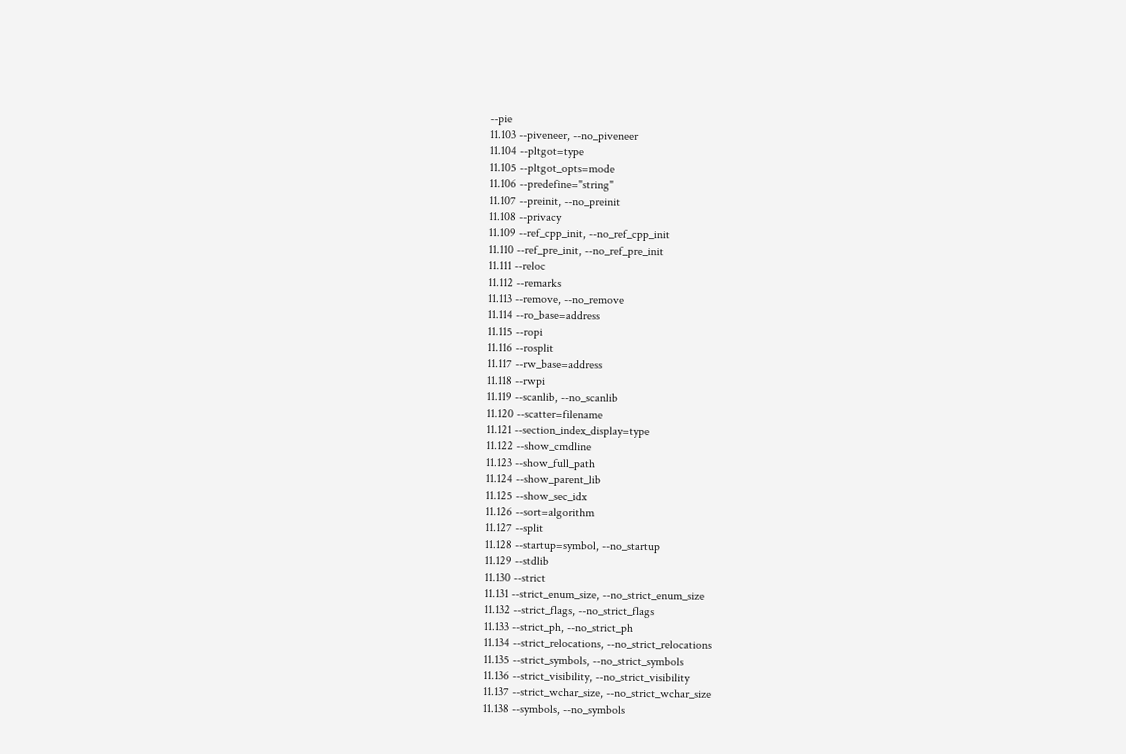--pie
11.103 --piveneer, --no_piveneer
11.104 --pltgot=type
11.105 --pltgot_opts=mode
11.106 --predefine="string"
11.107 --preinit, --no_preinit
11.108 --privacy
11.109 --ref_cpp_init, --no_ref_cpp_init
11.110 --ref_pre_init, --no_ref_pre_init
11.111 --reloc
11.112 --remarks
11.113 --remove, --no_remove
11.114 --ro_base=address
11.115 --ropi
11.116 --rosplit
11.117 --rw_base=address
11.118 --rwpi
11.119 --scanlib, --no_scanlib
11.120 --scatter=filename
11.121 --section_index_display=type
11.122 --show_cmdline
11.123 --show_full_path
11.124 --show_parent_lib
11.125 --show_sec_idx
11.126 --sort=algorithm
11.127 --split
11.128 --startup=symbol, --no_startup
11.129 --stdlib
11.130 --strict
11.131 --strict_enum_size, --no_strict_enum_size
11.132 --strict_flags, --no_strict_flags
11.133 --strict_ph, --no_strict_ph
11.134 --strict_relocations, --no_strict_relocations
11.135 --strict_symbols, --no_strict_symbols
11.136 --strict_visibility, --no_strict_visibility
11.137 --strict_wchar_size, --no_strict_wchar_size
11.138 --symbols, --no_symbols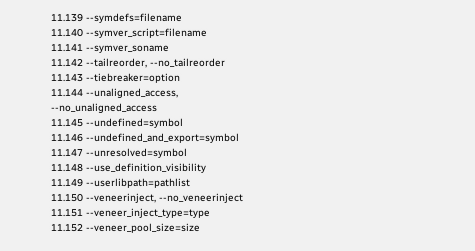11.139 --symdefs=filename
11.140 --symver_script=filename
11.141 --symver_soname
11.142 --tailreorder, --no_tailreorder
11.143 --tiebreaker=option
11.144 --unaligned_access, --no_unaligned_access
11.145 --undefined=symbol
11.146 --undefined_and_export=symbol
11.147 --unresolved=symbol
11.148 --use_definition_visibility
11.149 --userlibpath=pathlist
11.150 --veneerinject, --no_veneerinject
11.151 --veneer_inject_type=type
11.152 --veneer_pool_size=size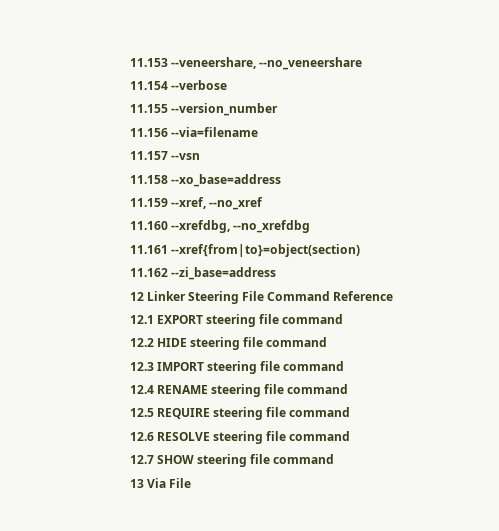11.153 --veneershare, --no_veneershare
11.154 --verbose
11.155 --version_number
11.156 --via=filename
11.157 --vsn
11.158 --xo_base=address
11.159 --xref, --no_xref
11.160 --xrefdbg, --no_xrefdbg
11.161 --xref{from|to}=object(section)
11.162 --zi_base=address
12 Linker Steering File Command Reference
12.1 EXPORT steering file command
12.2 HIDE steering file command
12.3 IMPORT steering file command
12.4 RENAME steering file command
12.5 REQUIRE steering file command
12.6 RESOLVE steering file command
12.7 SHOW steering file command
13 Via File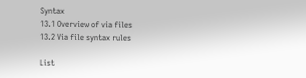Syntax
13.1 Overview of via files
13.2 Via file syntax rules

List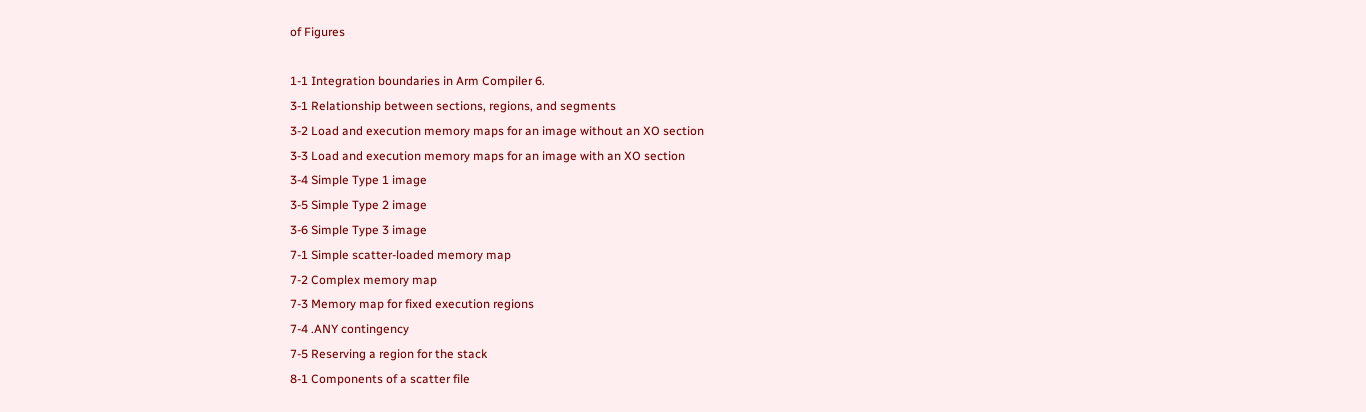of Figures

1-1 Integration boundaries in Arm Compiler 6.
3-1 Relationship between sections, regions, and segments
3-2 Load and execution memory maps for an image without an XO section
3-3 Load and execution memory maps for an image with an XO section
3-4 Simple Type 1 image
3-5 Simple Type 2 image
3-6 Simple Type 3 image
7-1 Simple scatter-loaded memory map
7-2 Complex memory map
7-3 Memory map for fixed execution regions
7-4 .ANY contingency
7-5 Reserving a region for the stack
8-1 Components of a scatter file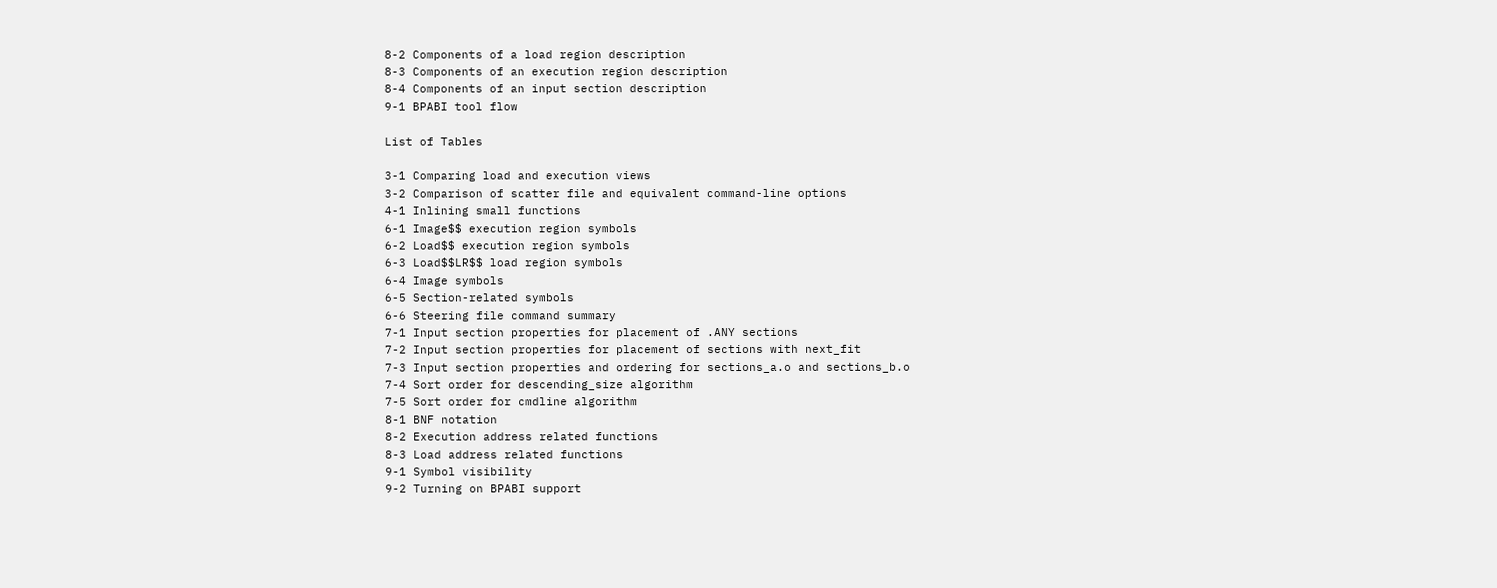8-2 Components of a load region description
8-3 Components of an execution region description
8-4 Components of an input section description
9-1 BPABI tool flow

List of Tables

3-1 Comparing load and execution views
3-2 Comparison of scatter file and equivalent command-line options
4-1 Inlining small functions
6-1 Image$$ execution region symbols
6-2 Load$$ execution region symbols
6-3 Load$$LR$$ load region symbols
6-4 Image symbols
6-5 Section-related symbols
6-6 Steering file command summary
7-1 Input section properties for placement of .ANY sections
7-2 Input section properties for placement of sections with next_fit
7-3 Input section properties and ordering for sections_a.o and sections_b.o
7-4 Sort order for descending_size algorithm
7-5 Sort order for cmdline algorithm
8-1 BNF notation
8-2 Execution address related functions
8-3 Load address related functions
9-1 Symbol visibility
9-2 Turning on BPABI support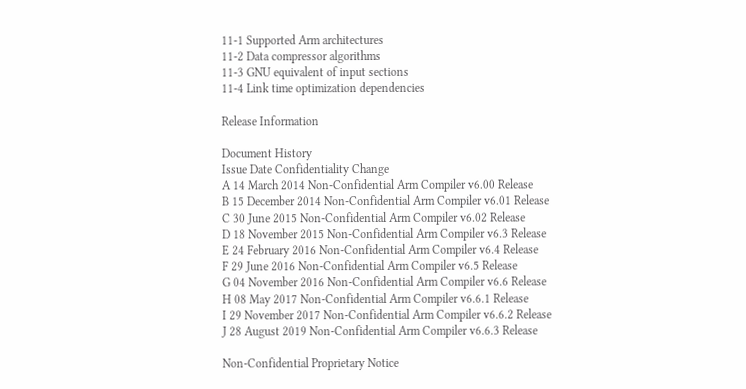11-1 Supported Arm architectures
11-2 Data compressor algorithms
11-3 GNU equivalent of input sections
11-4 Link time optimization dependencies

Release Information

Document History
Issue Date Confidentiality Change
A 14 March 2014 Non-Confidential Arm Compiler v6.00 Release
B 15 December 2014 Non-Confidential Arm Compiler v6.01 Release
C 30 June 2015 Non-Confidential Arm Compiler v6.02 Release
D 18 November 2015 Non-Confidential Arm Compiler v6.3 Release
E 24 February 2016 Non-Confidential Arm Compiler v6.4 Release
F 29 June 2016 Non-Confidential Arm Compiler v6.5 Release
G 04 November 2016 Non-Confidential Arm Compiler v6.6 Release
H 08 May 2017 Non-Confidential Arm Compiler v6.6.1 Release
I 29 November 2017 Non-Confidential Arm Compiler v6.6.2 Release
J 28 August 2019 Non-Confidential Arm Compiler v6.6.3 Release

Non-Confidential Proprietary Notice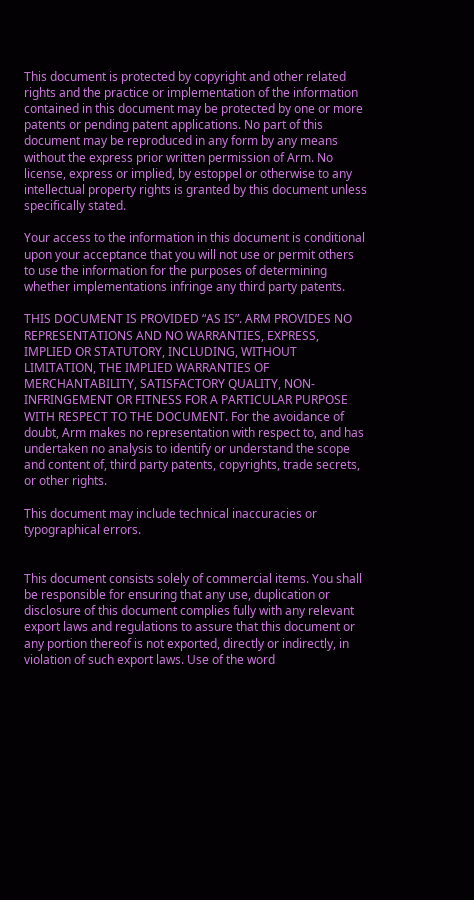This document is protected by copyright and other related rights and the practice or implementation of the information contained in this document may be protected by one or more patents or pending patent applications. No part of this document may be reproduced in any form by any means without the express prior written permission of Arm. No license, express or implied, by estoppel or otherwise to any intellectual property rights is granted by this document unless specifically stated.

Your access to the information in this document is conditional upon your acceptance that you will not use or permit others to use the information for the purposes of determining whether implementations infringe any third party patents.

THIS DOCUMENT IS PROVIDED “AS IS”. ARM PROVIDES NO REPRESENTATIONS AND NO WARRANTIES, EXPRESS, IMPLIED OR STATUTORY, INCLUDING, WITHOUT LIMITATION, THE IMPLIED WARRANTIES OF MERCHANTABILITY, SATISFACTORY QUALITY, NON-INFRINGEMENT OR FITNESS FOR A PARTICULAR PURPOSE WITH RESPECT TO THE DOCUMENT. For the avoidance of doubt, Arm makes no representation with respect to, and has undertaken no analysis to identify or understand the scope and content of, third party patents, copyrights, trade secrets, or other rights.

This document may include technical inaccuracies or typographical errors.


This document consists solely of commercial items. You shall be responsible for ensuring that any use, duplication or disclosure of this document complies fully with any relevant export laws and regulations to assure that this document or any portion thereof is not exported, directly or indirectly, in violation of such export laws. Use of the word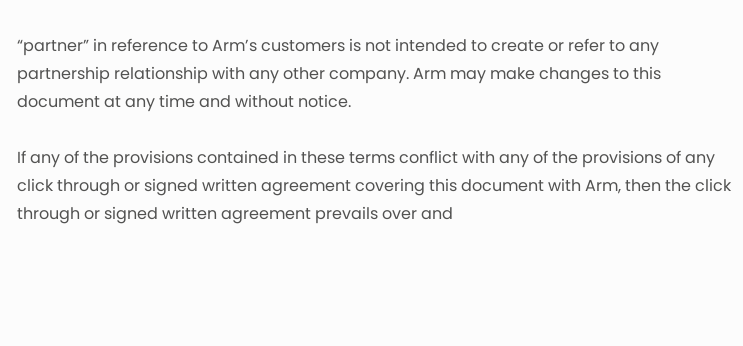“partner” in reference to Arm’s customers is not intended to create or refer to any partnership relationship with any other company. Arm may make changes to this document at any time and without notice.

If any of the provisions contained in these terms conflict with any of the provisions of any click through or signed written agreement covering this document with Arm, then the click through or signed written agreement prevails over and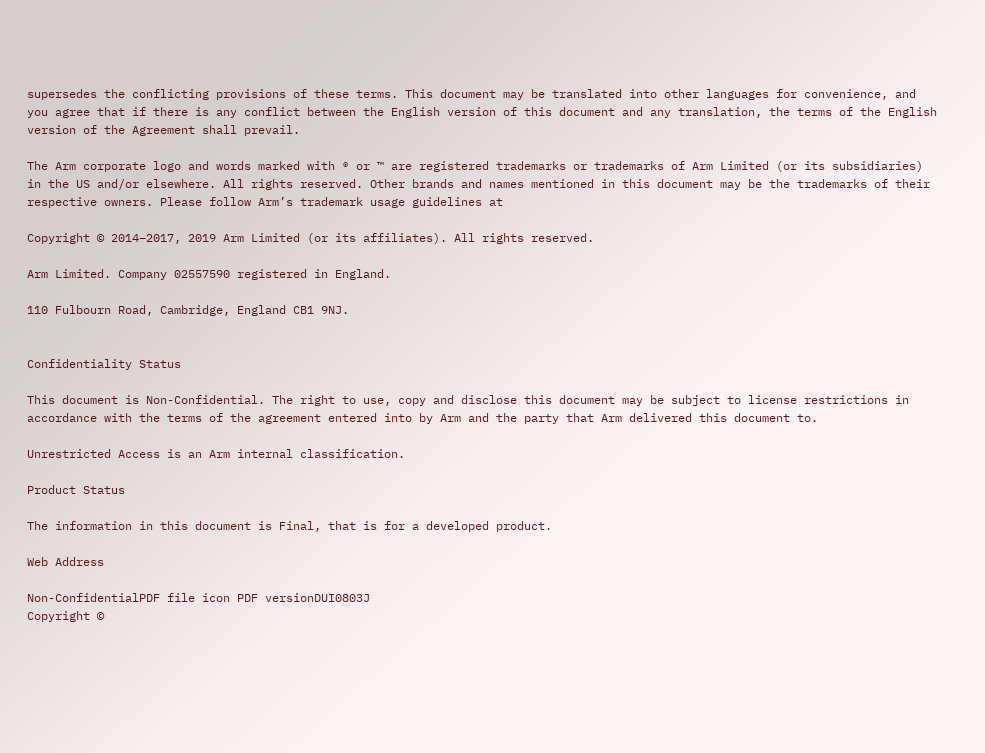supersedes the conflicting provisions of these terms. This document may be translated into other languages for convenience, and you agree that if there is any conflict between the English version of this document and any translation, the terms of the English version of the Agreement shall prevail.

The Arm corporate logo and words marked with ® or ™ are registered trademarks or trademarks of Arm Limited (or its subsidiaries) in the US and/or elsewhere. All rights reserved. Other brands and names mentioned in this document may be the trademarks of their respective owners. Please follow Arm’s trademark usage guidelines at

Copyright © 2014–2017, 2019 Arm Limited (or its affiliates). All rights reserved.

Arm Limited. Company 02557590 registered in England.

110 Fulbourn Road, Cambridge, England CB1 9NJ.


Confidentiality Status

This document is Non-Confidential. The right to use, copy and disclose this document may be subject to license restrictions in accordance with the terms of the agreement entered into by Arm and the party that Arm delivered this document to.

Unrestricted Access is an Arm internal classification.

Product Status

The information in this document is Final, that is for a developed product.

Web Address

Non-ConfidentialPDF file icon PDF versionDUI0803J
Copyright ©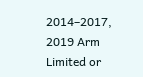2014–2017, 2019 Arm Limited or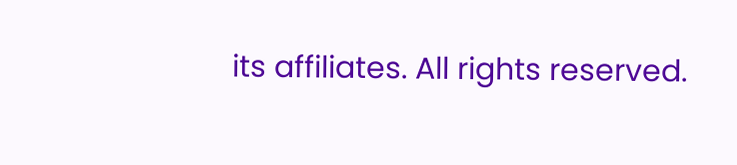its affiliates. All rights reserved.